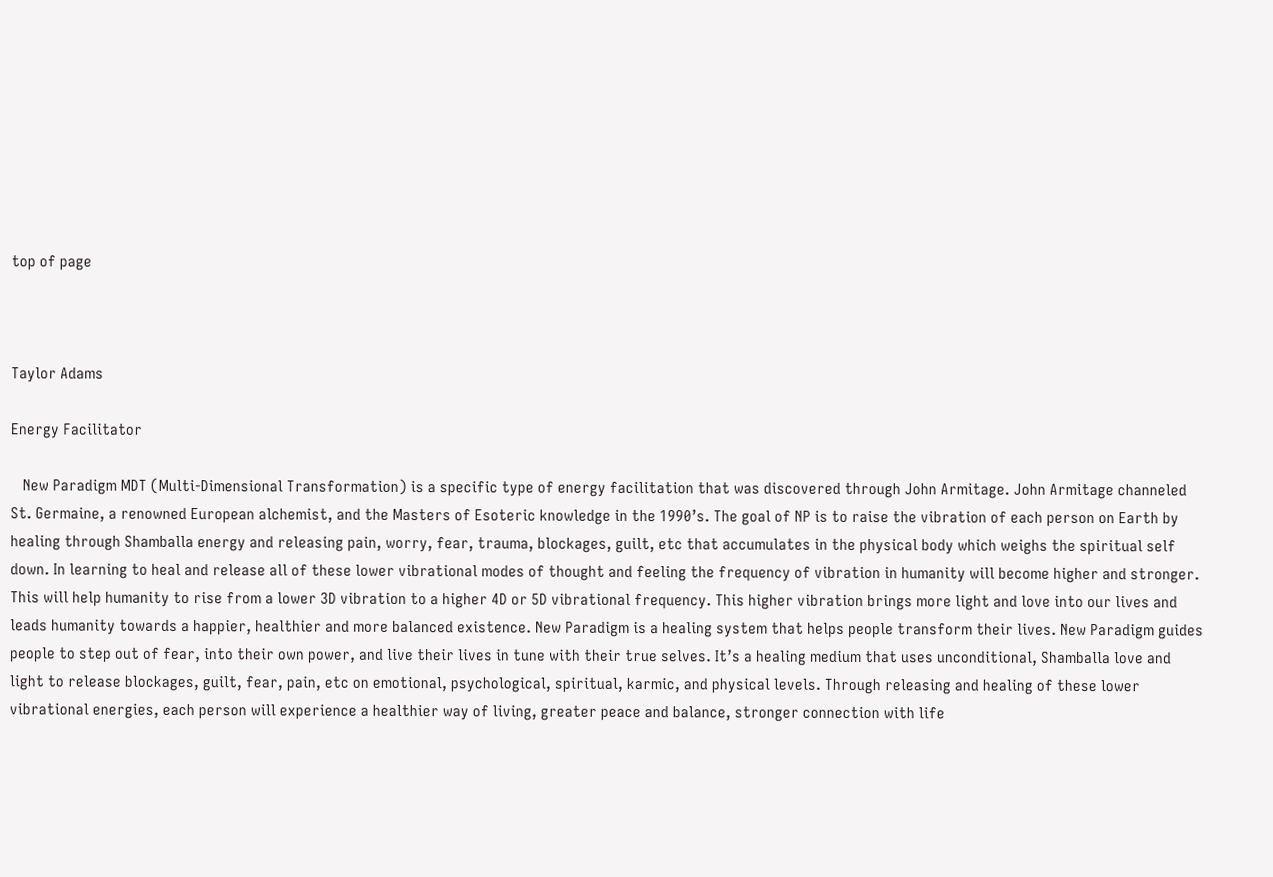top of page



Taylor Adams

Energy Facilitator

   New Paradigm MDT (Multi-Dimensional Transformation) is a specific type of energy facilitation that was discovered through John Armitage. John Armitage channeled St. Germaine, a renowned European alchemist, and the Masters of Esoteric knowledge in the 1990’s. The goal of NP is to raise the vibration of each person on Earth by healing through Shamballa energy and releasing pain, worry, fear, trauma, blockages, guilt, etc that accumulates in the physical body which weighs the spiritual self down. In learning to heal and release all of these lower vibrational modes of thought and feeling the frequency of vibration in humanity will become higher and stronger. This will help humanity to rise from a lower 3D vibration to a higher 4D or 5D vibrational frequency. This higher vibration brings more light and love into our lives and leads humanity towards a happier, healthier and more balanced existence. New Paradigm is a healing system that helps people transform their lives. New Paradigm guides people to step out of fear, into their own power, and live their lives in tune with their true selves. It’s a healing medium that uses unconditional, Shamballa love and light to release blockages, guilt, fear, pain, etc on emotional, psychological, spiritual, karmic, and physical levels. Through releasing and healing of these lower vibrational energies, each person will experience a healthier way of living, greater peace and balance, stronger connection with life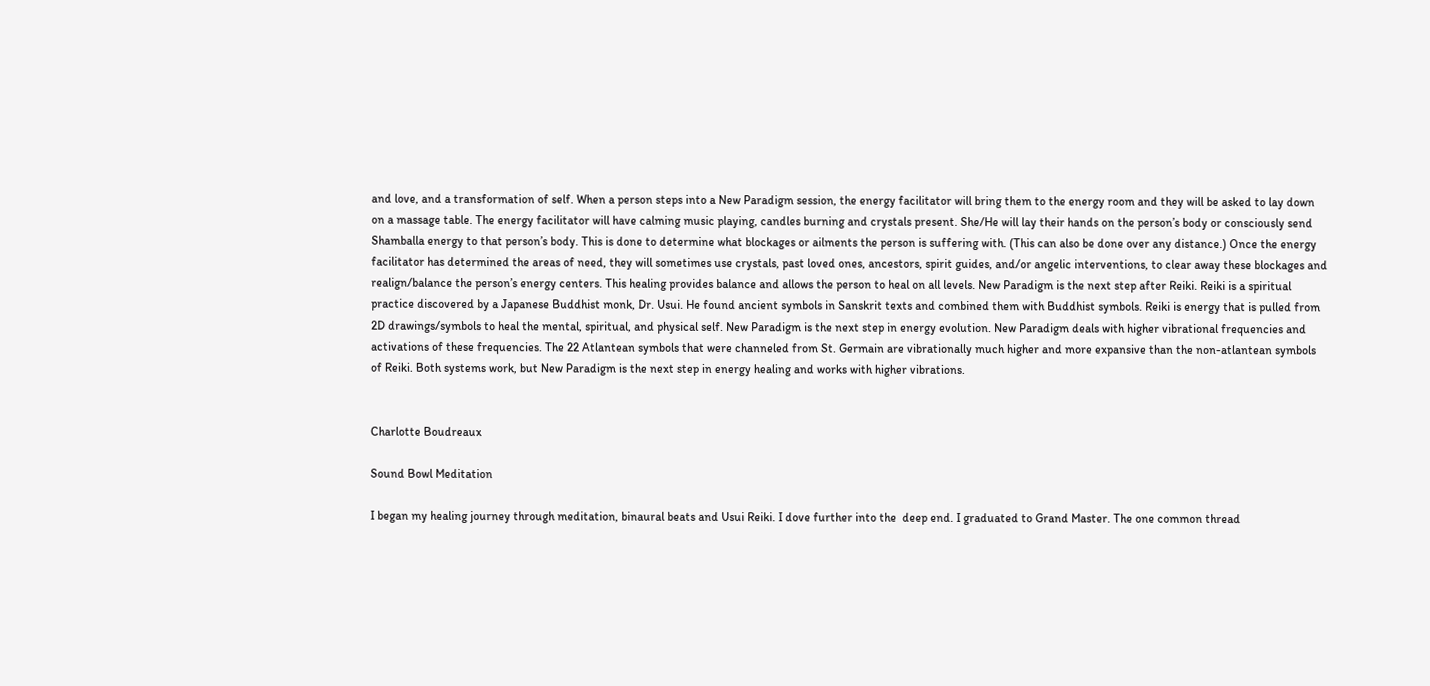and love, and a transformation of self. When a person steps into a New Paradigm session, the energy facilitator will bring them to the energy room and they will be asked to lay down on a massage table. The energy facilitator will have calming music playing, candles burning and crystals present. She/He will lay their hands on the person’s body or consciously send Shamballa energy to that person’s body. This is done to determine what blockages or ailments the person is suffering with. (This can also be done over any distance.) Once the energy facilitator has determined the areas of need, they will sometimes use crystals, past loved ones, ancestors, spirit guides, and/or angelic interventions, to clear away these blockages and realign/balance the person’s energy centers. This healing provides balance and allows the person to heal on all levels. New Paradigm is the next step after Reiki. Reiki is a spiritual practice discovered by a Japanese Buddhist monk, Dr. Usui. He found ancient symbols in Sanskrit texts and combined them with Buddhist symbols. Reiki is energy that is pulled from 2D drawings/symbols to heal the mental, spiritual, and physical self. New Paradigm is the next step in energy evolution. New Paradigm deals with higher vibrational frequencies and activations of these frequencies. The 22 Atlantean symbols that were channeled from St. Germain are vibrationally much higher and more expansive than the non-atlantean symbols of Reiki. Both systems work, but New Paradigm is the next step in energy healing and works with higher vibrations.


Charlotte Boudreaux

Sound Bowl Meditation

I began my healing journey through meditation, binaural beats and Usui Reiki. I dove further into the  deep end. I graduated to Grand Master. The one common thread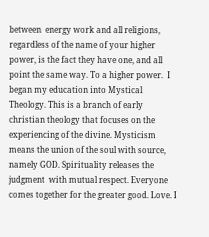between  energy work and all religions, regardless of the name of your higher power, is the fact they have one, and all point the same way. To a higher power.  I began my education into Mystical Theology. This is a branch of early christian theology that focuses on the experiencing of the divine. Mysticism means the union of the soul with source, namely GOD. Spirituality releases the judgment  with mutual respect. Everyone comes together for the greater good. Love. I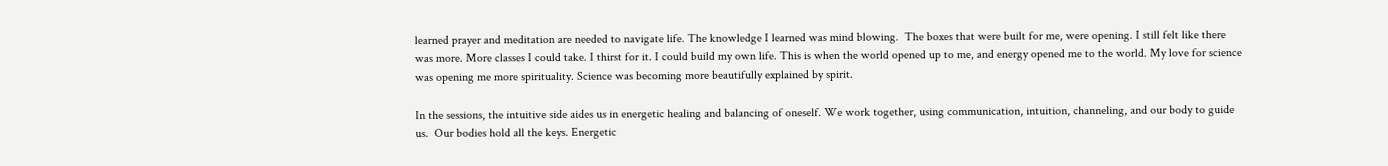learned prayer and meditation are needed to navigate life. The knowledge I learned was mind blowing.  The boxes that were built for me, were opening. I still felt like there was more. More classes I could take. I thirst for it. I could build my own life. This is when the world opened up to me, and energy opened me to the world. My love for science was opening me more spirituality. Science was becoming more beautifully explained by spirit.

In the sessions, the intuitive side aides us in energetic healing and balancing of oneself. We work together, using communication, intuition, channeling, and our body to guide us.  Our bodies hold all the keys. Energetic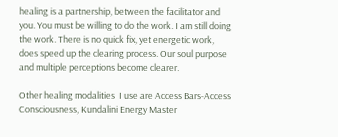healing is a partnership, between the facilitator and you. You must be willing to do the work. I am still doing the work. There is no quick fix, yet energetic work, does speed up the clearing process. Our soul purpose and multiple perceptions become clearer.

Other healing modalities  I use are Access Bars-Access Consciousness, Kundalini Energy Master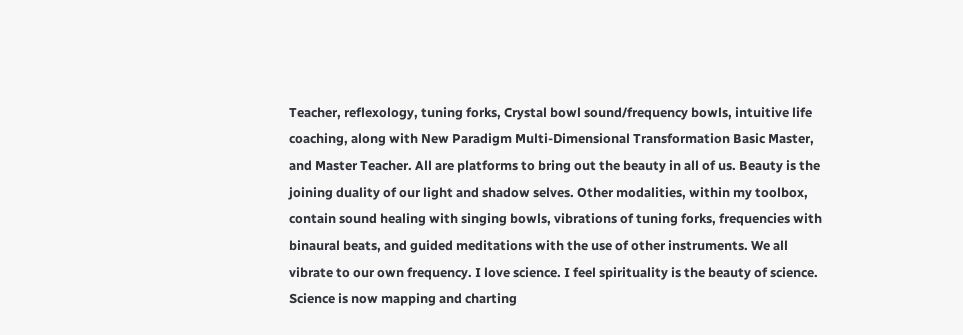Teacher, reflexology, tuning forks, Crystal bowl sound/frequency bowls, intuitive life coaching, along with New Paradigm Multi-Dimensional Transformation Basic Master, and Master Teacher. All are platforms to bring out the beauty in all of us. Beauty is the joining duality of our light and shadow selves. Other modalities, within my toolbox, contain sound healing with singing bowls, vibrations of tuning forks, frequencies with binaural beats, and guided meditations with the use of other instruments. We all vibrate to our own frequency. I love science. I feel spirituality is the beauty of science. Science is now mapping and charting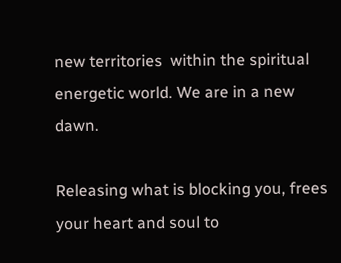new territories  within the spiritual energetic world. We are in a new dawn.

Releasing what is blocking you, frees your heart and soul to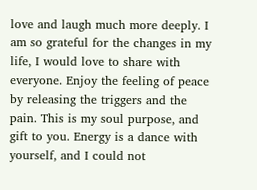love and laugh much more deeply. I am so grateful for the changes in my life, I would love to share with everyone. Enjoy the feeling of peace by releasing the triggers and the pain. This is my soul purpose, and gift to you. Energy is a dance with yourself, and I could not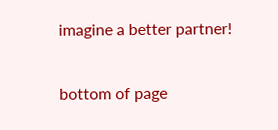imagine a better partner!

bottom of page